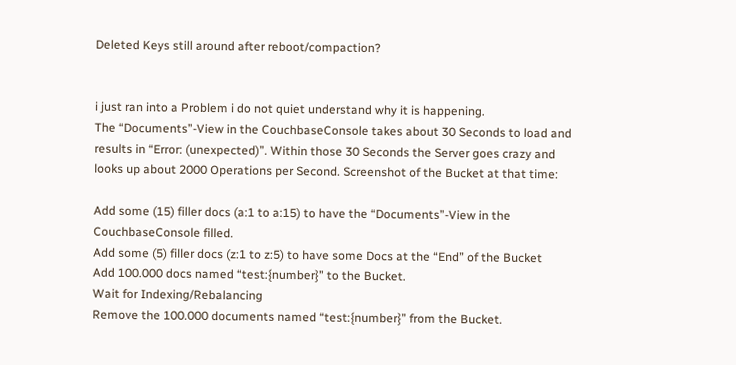Deleted Keys still around after reboot/compaction?


i just ran into a Problem i do not quiet understand why it is happening.
The “Documents”-View in the CouchbaseConsole takes about 30 Seconds to load and results in “Error: (unexpected)”. Within those 30 Seconds the Server goes crazy and looks up about 2000 Operations per Second. Screenshot of the Bucket at that time:

Add some (15) filler docs (a:1 to a:15) to have the “Documents”-View in the CouchbaseConsole filled.
Add some (5) filler docs (z:1 to z:5) to have some Docs at the “End” of the Bucket
Add 100.000 docs named “test:{number}” to the Bucket.
Wait for Indexing/Rebalancing
Remove the 100.000 documents named “test:{number}” from the Bucket.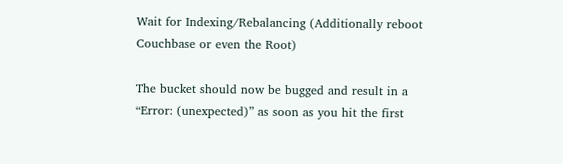Wait for Indexing/Rebalancing (Additionally reboot Couchbase or even the Root)

The bucket should now be bugged and result in a “Error: (unexpected)” as soon as you hit the first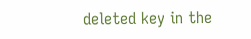deleted key in the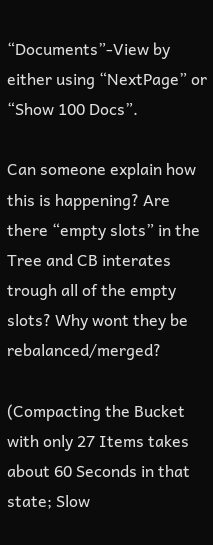“Documents”-View by either using “NextPage” or “Show 100 Docs”.

Can someone explain how this is happening? Are there “empty slots” in the Tree and CB interates trough all of the empty slots? Why wont they be rebalanced/merged?

(Compacting the Bucket with only 27 Items takes about 60 Seconds in that state; Slow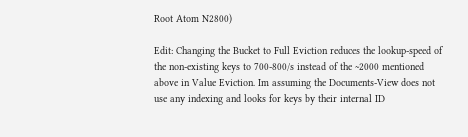Root Atom N2800)

Edit: Changing the Bucket to Full Eviction reduces the lookup-speed of the non-existing keys to 700-800/s instead of the ~2000 mentioned above in Value Eviction. Im assuming the Documents-View does not use any indexing and looks for keys by their internal ID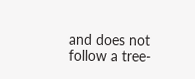and does not follow a tree-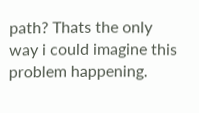path? Thats the only way i could imagine this problem happening.